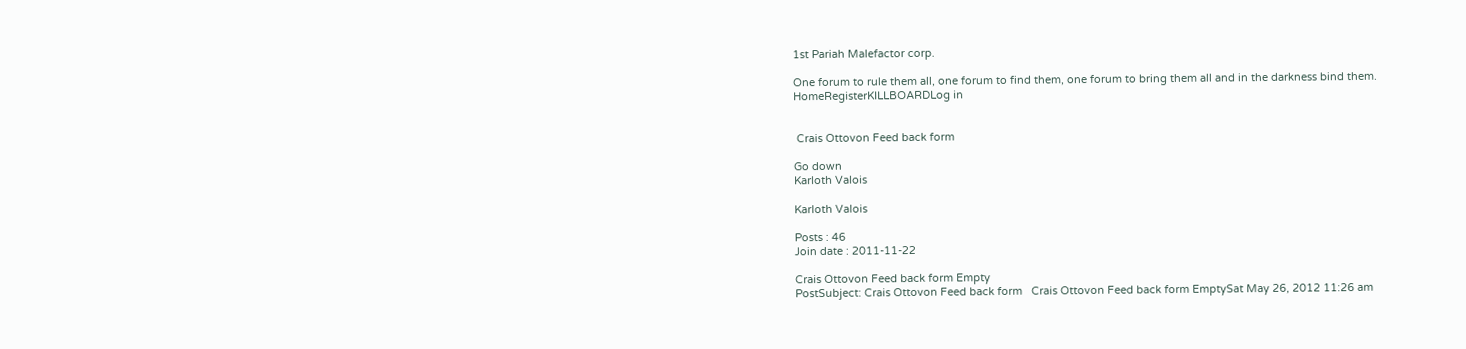1st Pariah Malefactor corp.

One forum to rule them all, one forum to find them, one forum to bring them all and in the darkness bind them.
HomeRegisterKILLBOARDLog in


 Crais Ottovon Feed back form

Go down
Karloth Valois

Karloth Valois

Posts : 46
Join date : 2011-11-22

Crais Ottovon Feed back form Empty
PostSubject: Crais Ottovon Feed back form   Crais Ottovon Feed back form EmptySat May 26, 2012 11:26 am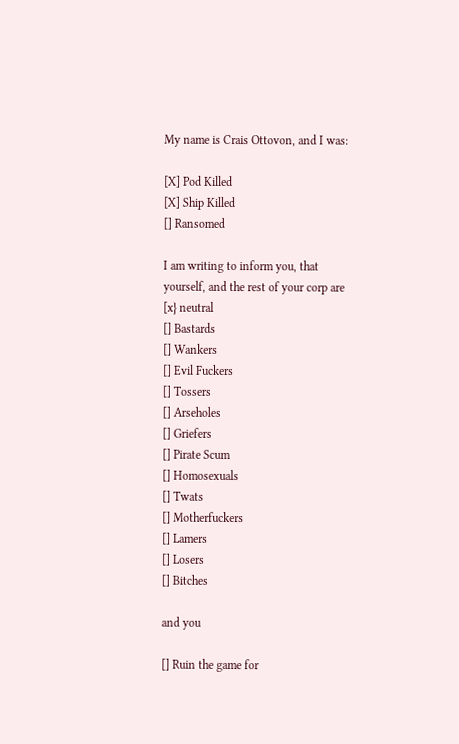My name is Crais Ottovon, and I was:

[X] Pod Killed
[X] Ship Killed
[] Ransomed

I am writing to inform you, that yourself, and the rest of your corp are
[x} neutral
[] Bastards
[] Wankers
[] Evil Fuckers
[] Tossers
[] Arseholes
[] Griefers
[] Pirate Scum
[] Homosexuals
[] Twats
[] Motherfuckers
[] Lamers
[] Losers
[] Bitches

and you

[] Ruin the game for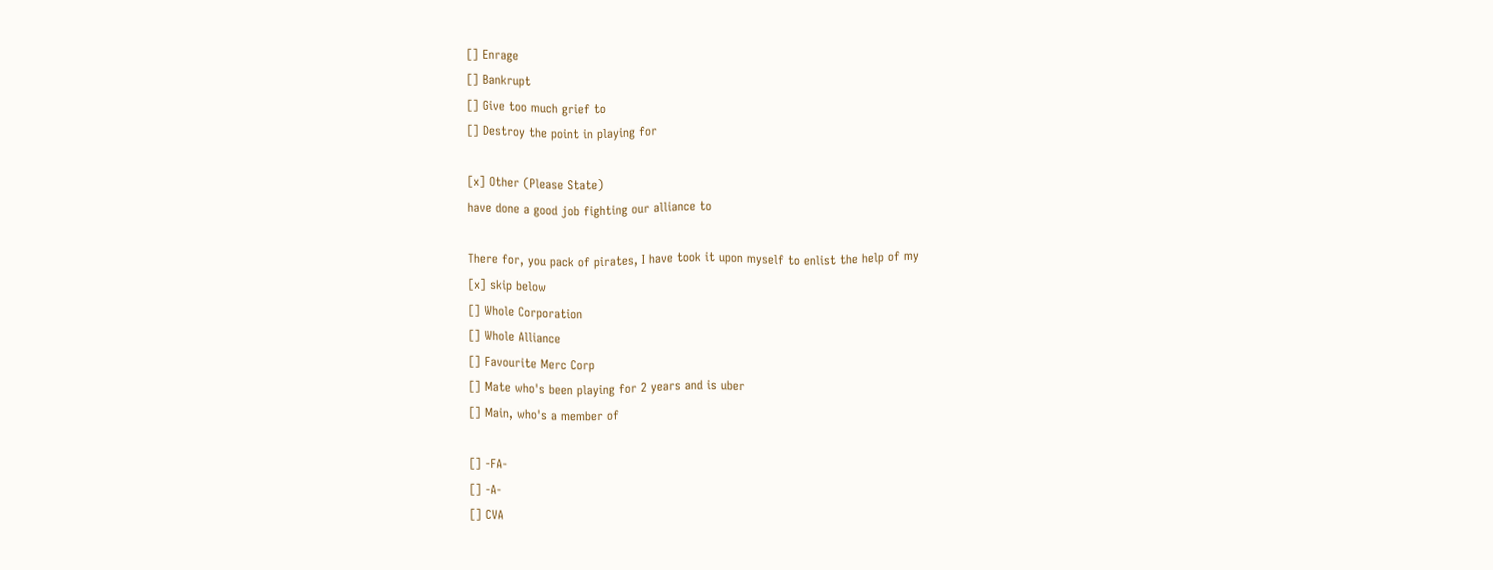[] Enrage
[] Bankrupt
[] Give too much grief to
[] Destroy the point in playing for

[x] Other (Please State)
have done a good job fighting our alliance to

There for, you pack of pirates, I have took it upon myself to enlist the help of my
[x] skip below
[] Whole Corporation
[] Whole Alliance
[] Favourite Merc Corp
[] Mate who's been playing for 2 years and is uber
[] Main, who's a member of

[] -FA-
[] -A-
[] CVA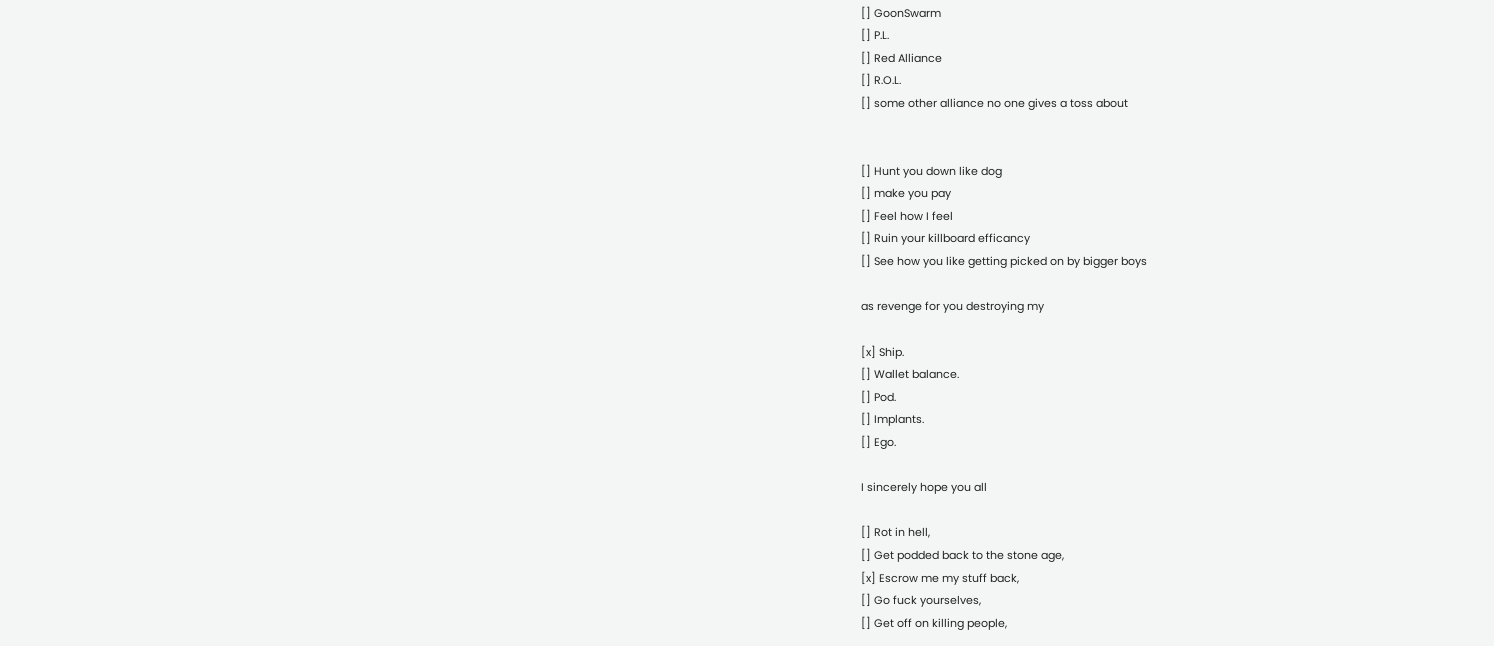[] GoonSwarm
[] P.L.
[] Red Alliance
[] R.O.L.
[] some other alliance no one gives a toss about


[] Hunt you down like dog
[] make you pay
[] Feel how I feel
[] Ruin your killboard efficancy
[] See how you like getting picked on by bigger boys

as revenge for you destroying my

[x] Ship.
[] Wallet balance.
[] Pod.
[] Implants.
[] Ego.

I sincerely hope you all

[] Rot in hell,
[] Get podded back to the stone age,
[x] Escrow me my stuff back,
[] Go fuck yourselves,
[] Get off on killing people,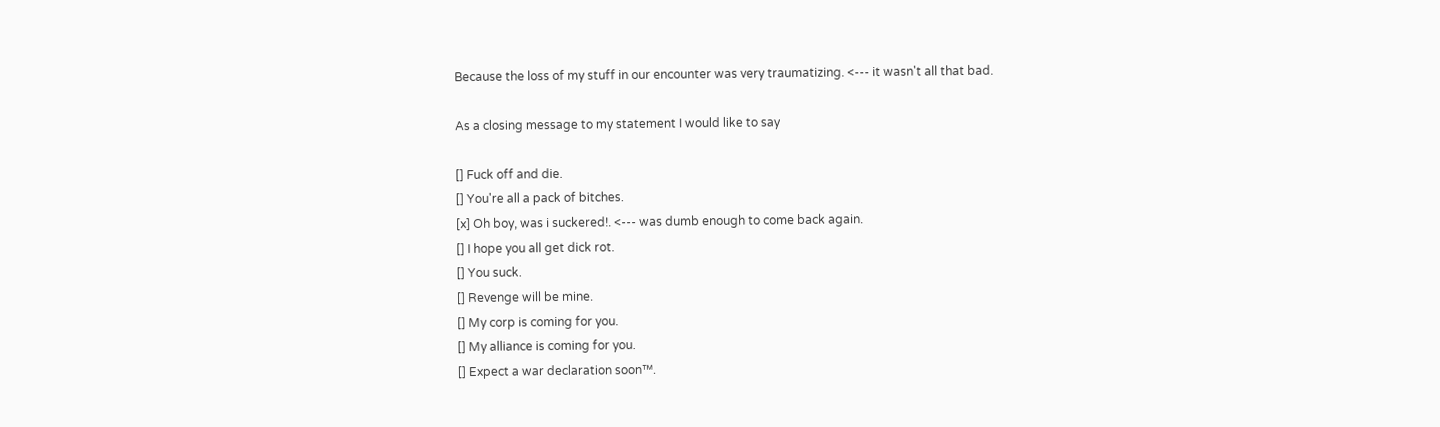Because the loss of my stuff in our encounter was very traumatizing. <--- it wasn't all that bad.

As a closing message to my statement I would like to say

[] Fuck off and die.
[] You're all a pack of bitches.
[x] Oh boy, was i suckered!. <--- was dumb enough to come back again.
[] I hope you all get dick rot.
[] You suck.
[] Revenge will be mine.
[] My corp is coming for you.
[] My alliance is coming for you.
[] Expect a war declaration soon™.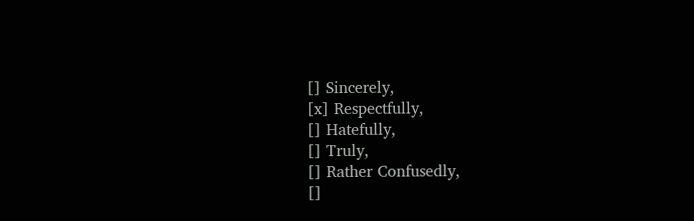[] Sincerely,
[x] Respectfully,
[] Hatefully,
[] Truly,
[] Rather Confusedly,
[]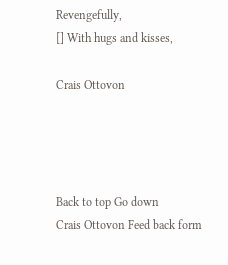Revengefully,
[] With hugs and kisses,

Crais Ottovon




Back to top Go down
Crais Ottovon Feed back form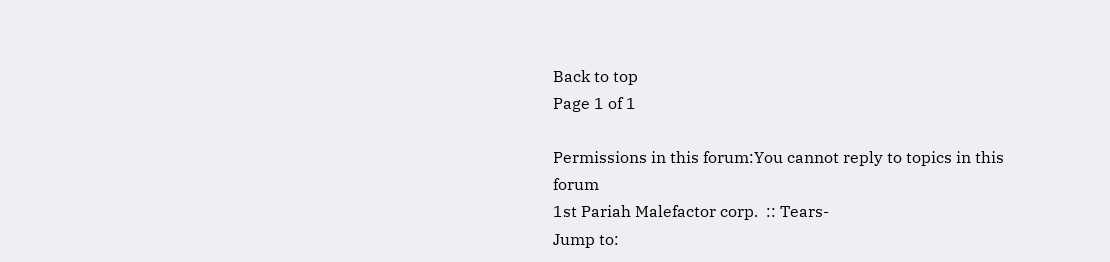Back to top
Page 1 of 1

Permissions in this forum:You cannot reply to topics in this forum
1st Pariah Malefactor corp.  :: Tears-
Jump to: